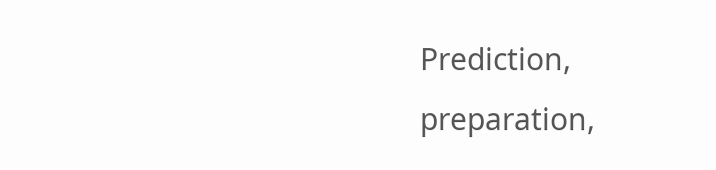Prediction, preparation,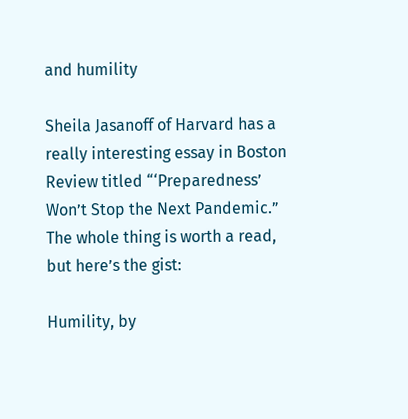and humility

Sheila Jasanoff of Harvard has a really interesting essay in Boston Review titled “‘Preparedness’ Won’t Stop the Next Pandemic.” The whole thing is worth a read, but here’s the gist:

Humility, by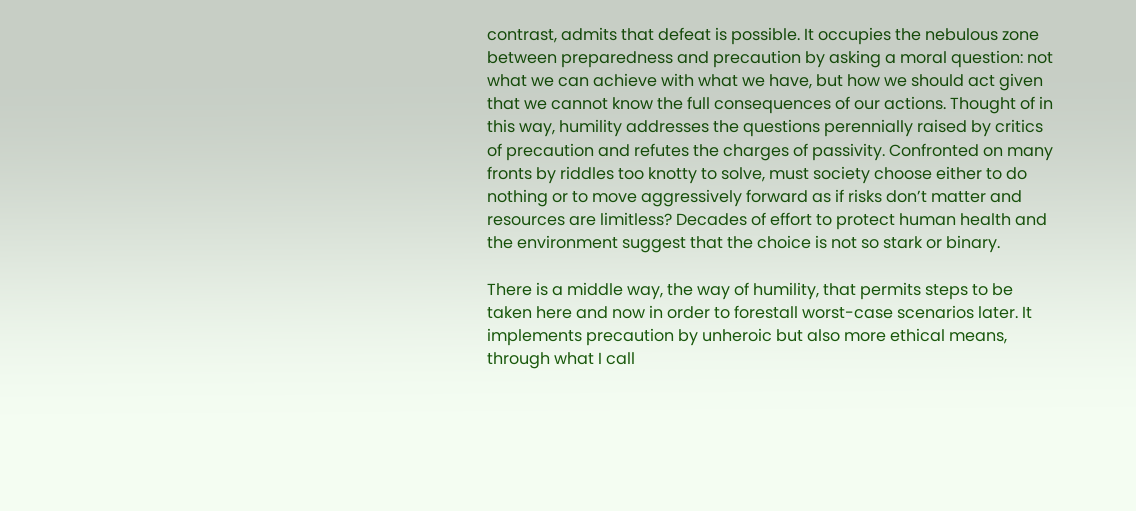contrast, admits that defeat is possible. It occupies the nebulous zone between preparedness and precaution by asking a moral question: not what we can achieve with what we have, but how we should act given that we cannot know the full consequences of our actions. Thought of in this way, humility addresses the questions perennially raised by critics of precaution and refutes the charges of passivity. Confronted on many fronts by riddles too knotty to solve, must society choose either to do nothing or to move aggressively forward as if risks don’t matter and resources are limitless? Decades of effort to protect human health and the environment suggest that the choice is not so stark or binary.

There is a middle way, the way of humility, that permits steps to be taken here and now in order to forestall worst-case scenarios later. It implements precaution by unheroic but also more ethical means, through what I call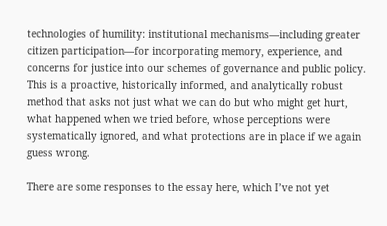technologies of humility: institutional mechanisms—including greater citizen participation—for incorporating memory, experience, and concerns for justice into our schemes of governance and public policy. This is a proactive, historically informed, and analytically robust method that asks not just what we can do but who might get hurt, what happened when we tried before, whose perceptions were systematically ignored, and what protections are in place if we again guess wrong.

There are some responses to the essay here, which I’ve not yet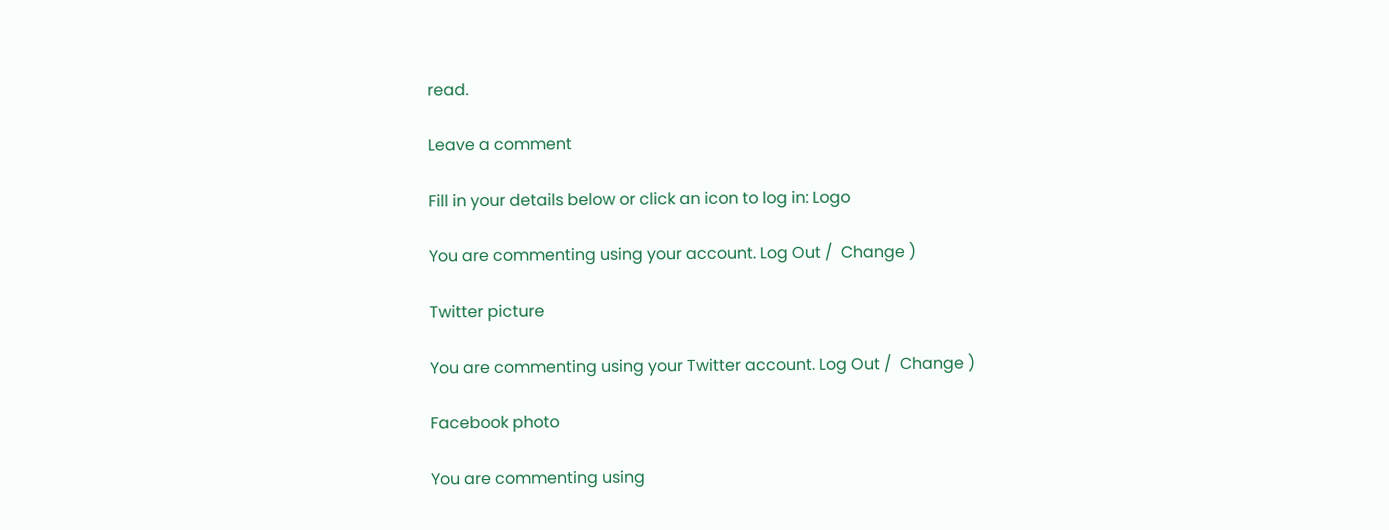read.

Leave a comment

Fill in your details below or click an icon to log in: Logo

You are commenting using your account. Log Out /  Change )

Twitter picture

You are commenting using your Twitter account. Log Out /  Change )

Facebook photo

You are commenting using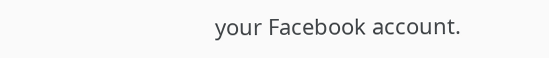your Facebook account.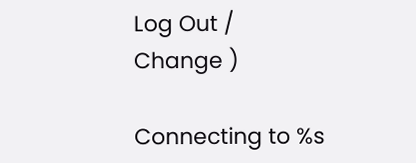Log Out /  Change )

Connecting to %s